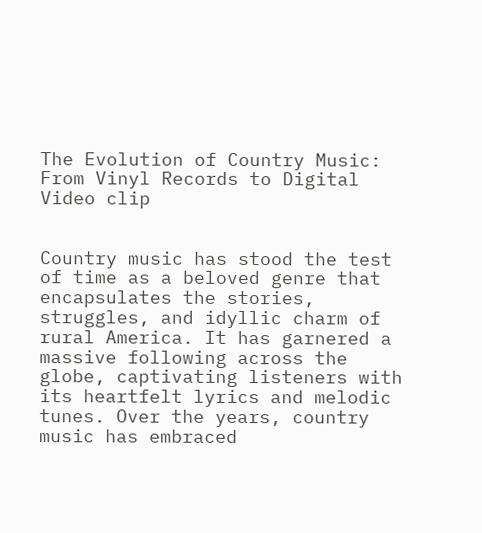The Evolution of Country Music: From Vinyl Records to Digital Video clip


Country music has stood the test of time as a beloved genre that encapsulates the stories, struggles, and idyllic charm of rural America. It has garnered a massive following across the globe, captivating listeners with its heartfelt lyrics and melodic tunes. Over the years, country music has embraced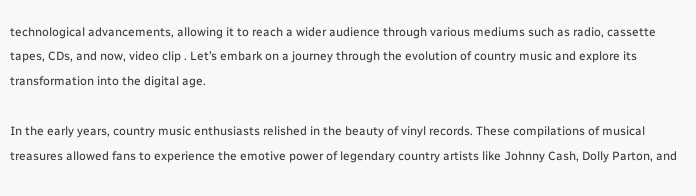technological advancements, allowing it to reach a wider audience through various mediums such as radio, cassette tapes, CDs, and now, video clip . Let’s embark on a journey through the evolution of country music and explore its transformation into the digital age.

In the early years, country music enthusiasts relished in the beauty of vinyl records. These compilations of musical treasures allowed fans to experience the emotive power of legendary country artists like Johnny Cash, Dolly Parton, and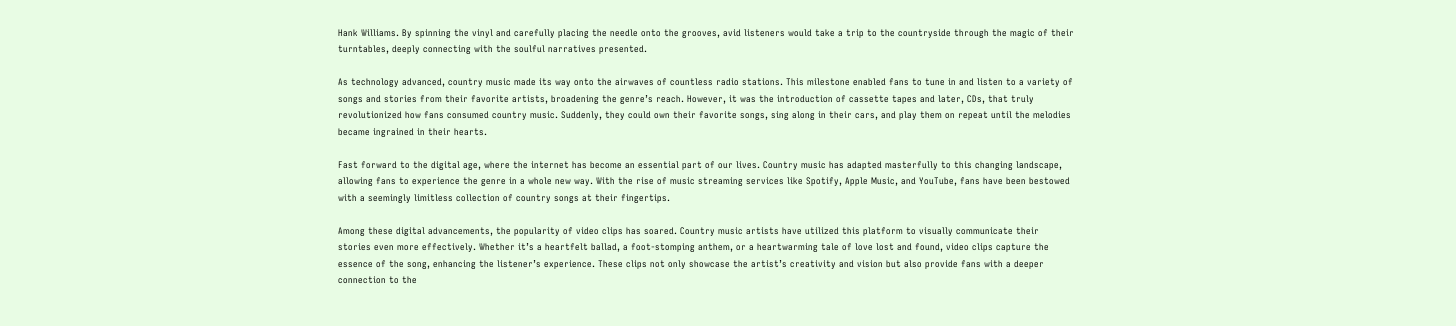Hank Williams. By spinning the vinyl and carefully placing the needle onto the grooves, avid listeners would take a trip to the countryside through the magic of their turntables, deeply connecting with the soulful narratives presented.

As technology advanced, country music made its way onto the airwaves of countless radio stations. This milestone enabled fans to tune in and listen to a variety of songs and stories from their favorite artists, broadening the genre’s reach. However, it was the introduction of cassette tapes and later, CDs, that truly revolutionized how fans consumed country music. Suddenly, they could own their favorite songs, sing along in their cars, and play them on repeat until the melodies became ingrained in their hearts.

Fast forward to the digital age, where the internet has become an essential part of our lives. Country music has adapted masterfully to this changing landscape, allowing fans to experience the genre in a whole new way. With the rise of music streaming services like Spotify, Apple Music, and YouTube, fans have been bestowed with a seemingly limitless collection of country songs at their fingertips.

Among these digital advancements, the popularity of video clips has soared. Country music artists have utilized this platform to visually communicate their stories even more effectively. Whether it’s a heartfelt ballad, a foot-stomping anthem, or a heartwarming tale of love lost and found, video clips capture the essence of the song, enhancing the listener’s experience. These clips not only showcase the artist’s creativity and vision but also provide fans with a deeper connection to the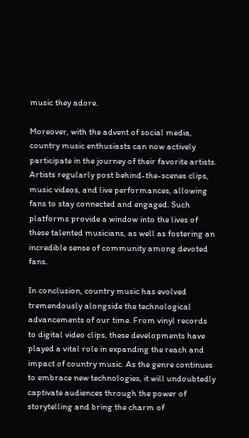music they adore.

Moreover, with the advent of social media, country music enthusiasts can now actively participate in the journey of their favorite artists. Artists regularly post behind-the-scenes clips, music videos, and live performances, allowing fans to stay connected and engaged. Such platforms provide a window into the lives of these talented musicians, as well as fostering an incredible sense of community among devoted fans.

In conclusion, country music has evolved tremendously alongside the technological advancements of our time. From vinyl records to digital video clips, these developments have played a vital role in expanding the reach and impact of country music. As the genre continues to embrace new technologies, it will undoubtedly captivate audiences through the power of storytelling and bring the charm of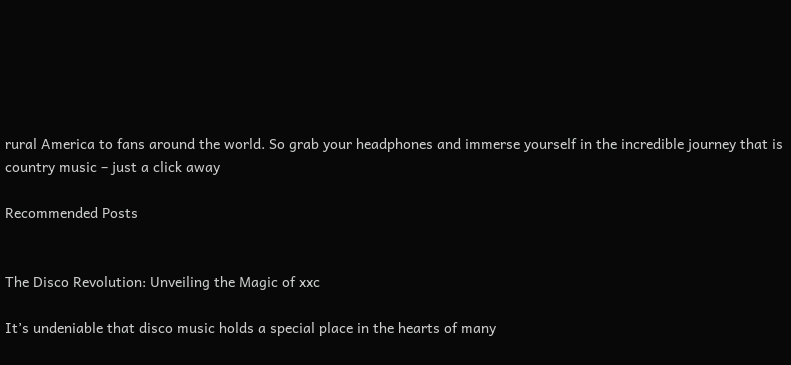rural America to fans around the world. So grab your headphones and immerse yourself in the incredible journey that is country music – just a click away

Recommended Posts


The Disco Revolution: Unveiling the Magic of xxc

It’s undeniable that disco music holds a special place in the hearts of many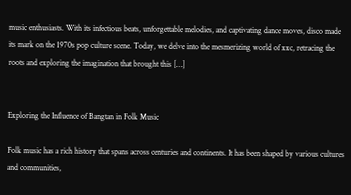music enthusiasts. With its infectious beats, unforgettable melodies, and captivating dance moves, disco made its mark on the 1970s pop culture scene. Today, we delve into the mesmerizing world of xxc, retracing the roots and exploring the imagination that brought this […]


Exploring the Influence of Bangtan in Folk Music

Folk music has a rich history that spans across centuries and continents. It has been shaped by various cultures and communities,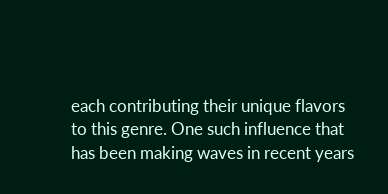each contributing their unique flavors to this genre. One such influence that has been making waves in recent years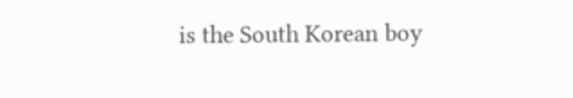is the South Korean boy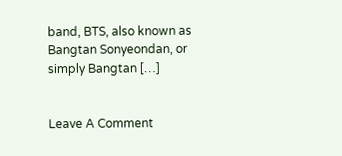band, BTS, also known as Bangtan Sonyeondan, or simply Bangtan […]


Leave A Comment